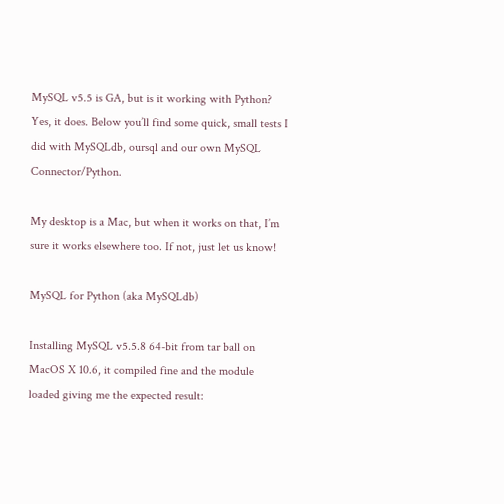MySQL v5.5 is GA, but is it working with Python? Yes, it does. Below you’ll find some quick, small tests I did with MySQLdb, oursql and our own MySQL Connector/Python.

My desktop is a Mac, but when it works on that, I’m sure it works elsewhere too. If not, just let us know!

MySQL for Python (aka MySQLdb)

Installing MySQL v5.5.8 64-bit from tar ball on MacOS X 10.6, it compiled fine and the module loaded giving me the expected result: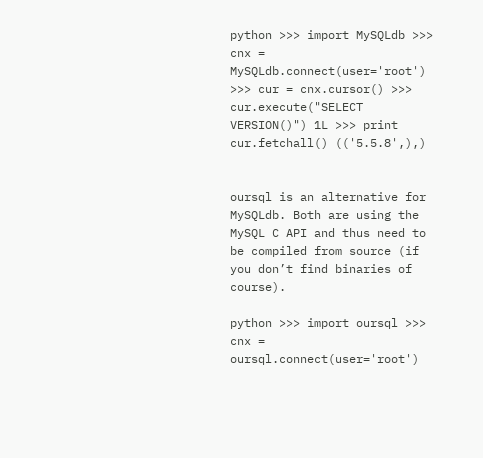python >>> import MySQLdb >>> cnx = MySQLdb.connect(user='root') >>> cur = cnx.cursor() >>> cur.execute("SELECT VERSION()") 1L >>> print cur.fetchall() (('5.5.8',),)


oursql is an alternative for MySQLdb. Both are using the MySQL C API and thus need to be compiled from source (if you don’t find binaries of course).

python >>> import oursql >>> cnx = oursql.connect(user='root')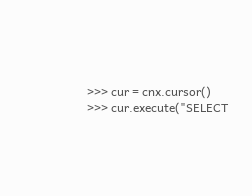>>> cur = cnx.cursor() >>> cur.execute("SELECT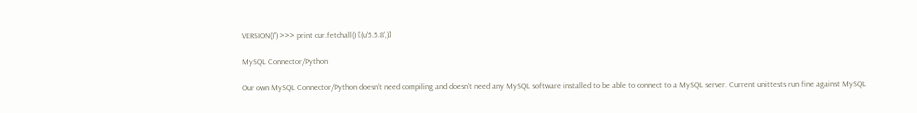VERSION()") >>> print cur.fetchall() [(u'5.5.8',)]

MySQL Connector/Python

Our own MySQL Connector/Python doesn’t need compiling and doesn’t need any MySQL software installed to be able to connect to a MySQL server. Current unittests run fine against MySQL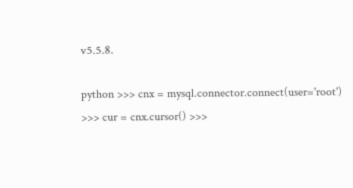v5.5.8.

python >>> cnx = mysql.connector.connect(user='root') >>> cur = cnx.cursor() >>>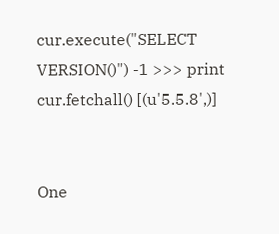cur.execute("SELECT VERSION()") -1 >>> print cur.fetchall() [(u'5.5.8',)]


One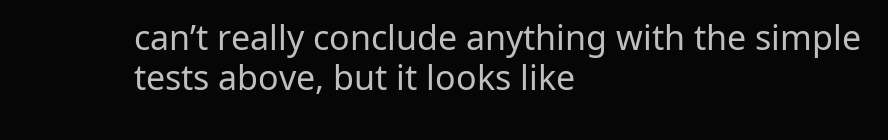can’t really conclude anything with the simple tests above, but it looks like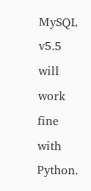MySQL v5.5 will work fine with Python.